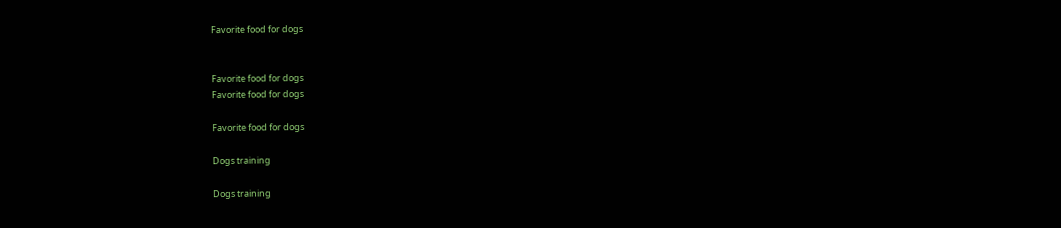Favorite food for dogs


Favorite food for dogs
Favorite food for dogs

Favorite food for dogs

Dogs training

Dogs training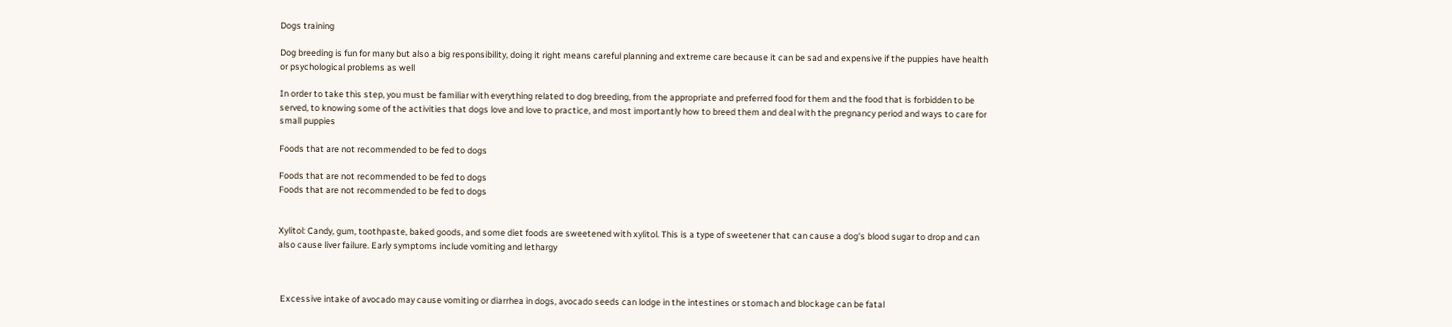Dogs training

Dog breeding is fun for many but also a big responsibility, doing it right means careful planning and extreme care because it can be sad and expensive if the puppies have health or psychological problems as well

In order to take this step, you must be familiar with everything related to dog breeding, from the appropriate and preferred food for them and the food that is forbidden to be served, to knowing some of the activities that dogs love and love to practice, and most importantly how to breed them and deal with the pregnancy period and ways to care for small puppies

Foods that are not recommended to be fed to dogs

Foods that are not recommended to be fed to dogs
Foods that are not recommended to be fed to dogs


Xylitol: Candy, gum, toothpaste, baked goods, and some diet foods are sweetened with xylitol. This is a type of sweetener that can cause a dog's blood sugar to drop and can also cause liver failure. Early symptoms include vomiting and lethargy



 Excessive intake of avocado may cause vomiting or diarrhea in dogs, avocado seeds can lodge in the intestines or stomach and blockage can be fatal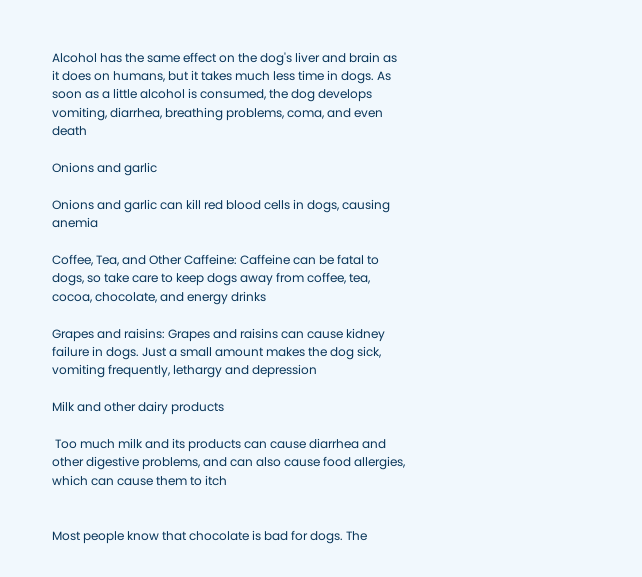Alcohol has the same effect on the dog's liver and brain as it does on humans, but it takes much less time in dogs. As soon as a little alcohol is consumed, the dog develops vomiting, diarrhea, breathing problems, coma, and even death

Onions and garlic

Onions and garlic can kill red blood cells in dogs, causing anemia

Coffee, Tea, and Other Caffeine: Caffeine can be fatal to dogs, so take care to keep dogs away from coffee, tea, cocoa, chocolate, and energy drinks

Grapes and raisins: Grapes and raisins can cause kidney failure in dogs. Just a small amount makes the dog sick, vomiting frequently, lethargy and depression

Milk and other dairy products

 Too much milk and its products can cause diarrhea and other digestive problems, and can also cause food allergies, which can cause them to itch


Most people know that chocolate is bad for dogs. The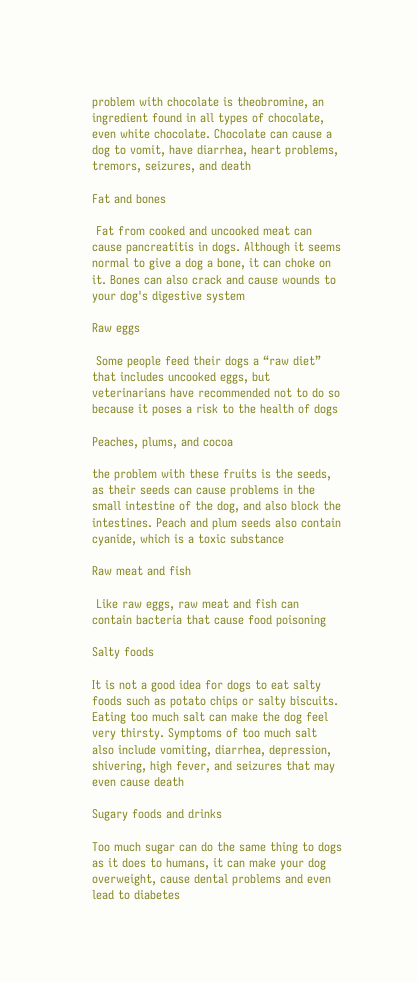problem with chocolate is theobromine, an ingredient found in all types of chocolate, even white chocolate. Chocolate can cause a dog to vomit, have diarrhea, heart problems, tremors, seizures, and death

Fat and bones

 Fat from cooked and uncooked meat can cause pancreatitis in dogs. Although it seems normal to give a dog a bone, it can choke on it. Bones can also crack and cause wounds to your dog's digestive system

Raw eggs

 Some people feed their dogs a “raw diet” that includes uncooked eggs, but veterinarians have recommended not to do so because it poses a risk to the health of dogs

Peaches, plums, and cocoa

the problem with these fruits is the seeds, as their seeds can cause problems in the small intestine of the dog, and also block the intestines. Peach and plum seeds also contain cyanide, which is a toxic substance

Raw meat and fish

 Like raw eggs, raw meat and fish can contain bacteria that cause food poisoning

Salty foods

It is not a good idea for dogs to eat salty foods such as potato chips or salty biscuits. Eating too much salt can make the dog feel very thirsty. Symptoms of too much salt also include vomiting, diarrhea, depression, shivering, high fever, and seizures that may even cause death

Sugary foods and drinks

Too much sugar can do the same thing to dogs as it does to humans, it can make your dog overweight, cause dental problems and even lead to diabetes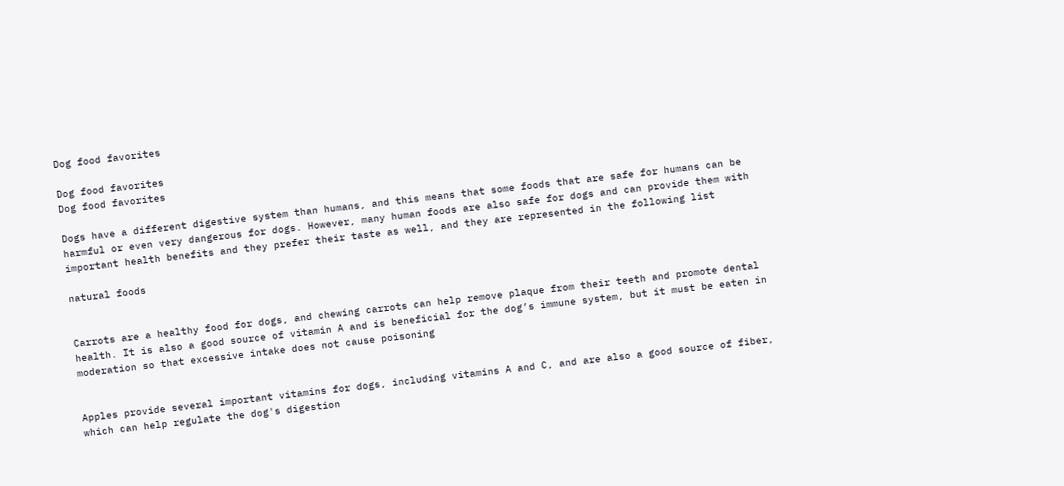Dog food favorites

Dog food favorites
Dog food favorites

Dogs have a different digestive system than humans, and this means that some foods that are safe for humans can be harmful or even very dangerous for dogs. However, many human foods are also safe for dogs and can provide them with important health benefits and they prefer their taste as well, and they are represented in the following list

natural foods


Carrots are a healthy food for dogs, and chewing carrots can help remove plaque from their teeth and promote dental health. It is also a good source of vitamin A and is beneficial for the dog’s immune system, but it must be eaten in moderation so that excessive intake does not cause poisoning


Apples provide several important vitamins for dogs, including vitamins A and C, and are also a good source of fiber, which can help regulate the dog's digestion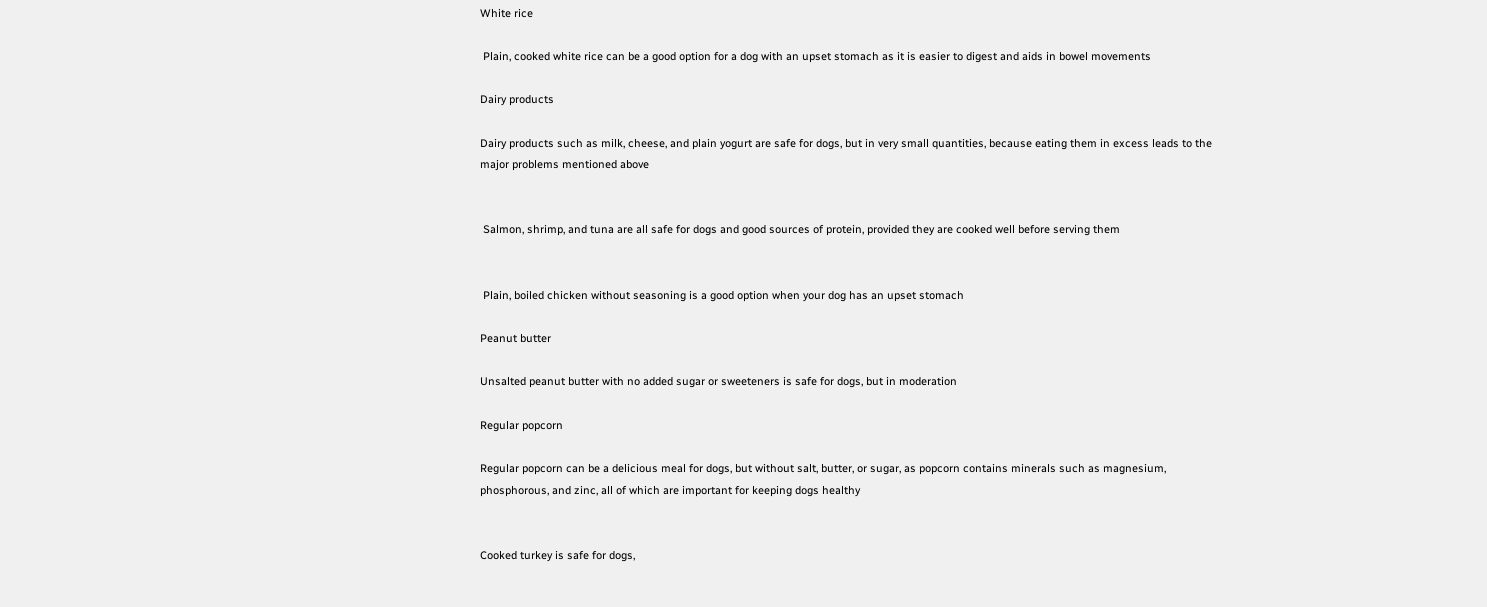White rice

 Plain, cooked white rice can be a good option for a dog with an upset stomach as it is easier to digest and aids in bowel movements

Dairy products

Dairy products such as milk, cheese, and plain yogurt are safe for dogs, but in very small quantities, because eating them in excess leads to the major problems mentioned above


 Salmon, shrimp, and tuna are all safe for dogs and good sources of protein, provided they are cooked well before serving them


 Plain, boiled chicken without seasoning is a good option when your dog has an upset stomach

Peanut butter

Unsalted peanut butter with no added sugar or sweeteners is safe for dogs, but in moderation

Regular popcorn

Regular popcorn can be a delicious meal for dogs, but without salt, butter, or sugar, as popcorn contains minerals such as magnesium, phosphorous, and zinc, all of which are important for keeping dogs healthy


Cooked turkey is safe for dogs,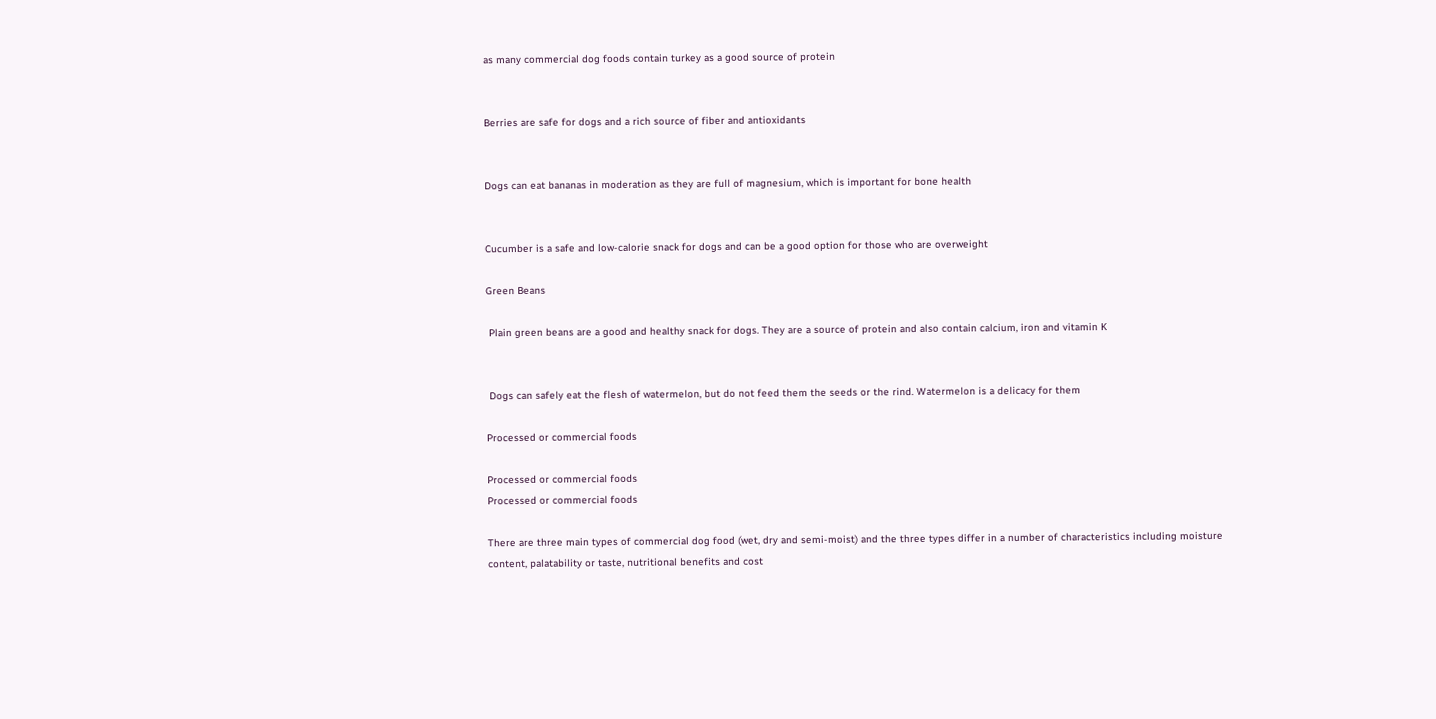as many commercial dog foods contain turkey as a good source of protein


Berries are safe for dogs and a rich source of fiber and antioxidants


Dogs can eat bananas in moderation as they are full of magnesium, which is important for bone health


Cucumber is a safe and low-calorie snack for dogs and can be a good option for those who are overweight

Green Beans

 Plain green beans are a good and healthy snack for dogs. They are a source of protein and also contain calcium, iron and vitamin K


 Dogs can safely eat the flesh of watermelon, but do not feed them the seeds or the rind. Watermelon is a delicacy for them

Processed or commercial foods

Processed or commercial foods
Processed or commercial foods

There are three main types of commercial dog food (wet, dry and semi-moist) and the three types differ in a number of characteristics including moisture content, palatability or taste, nutritional benefits and cost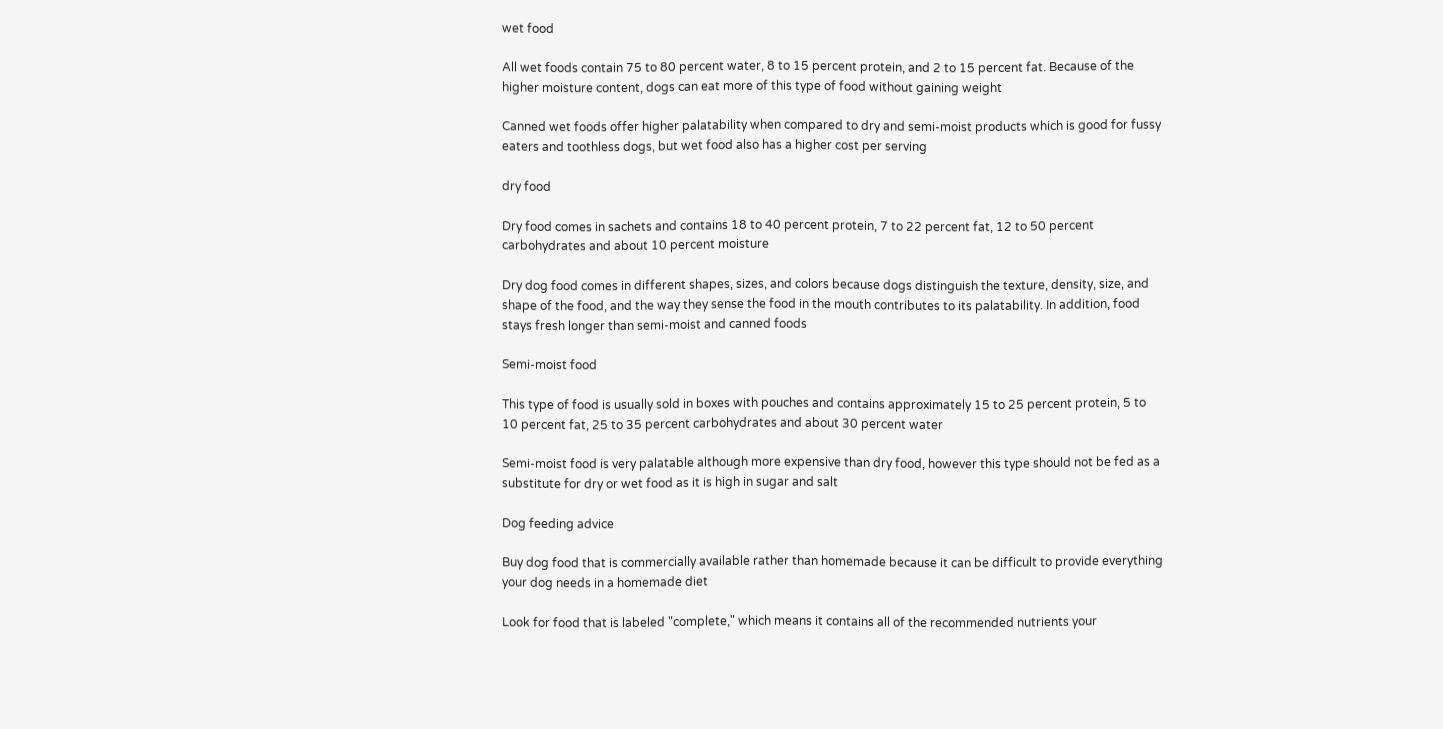wet food

All wet foods contain 75 to 80 percent water, 8 to 15 percent protein, and 2 to 15 percent fat. Because of the higher moisture content, dogs can eat more of this type of food without gaining weight

Canned wet foods offer higher palatability when compared to dry and semi-moist products which is good for fussy eaters and toothless dogs, but wet food also has a higher cost per serving

dry food

Dry food comes in sachets and contains 18 to 40 percent protein, 7 to 22 percent fat, 12 to 50 percent carbohydrates and about 10 percent moisture

Dry dog food comes in different shapes, sizes, and colors because dogs distinguish the texture, density, size, and shape of the food, and the way they sense the food in the mouth contributes to its palatability. In addition, food stays fresh longer than semi-moist and canned foods

Semi-moist food

This type of food is usually sold in boxes with pouches and contains approximately 15 to 25 percent protein, 5 to 10 percent fat, 25 to 35 percent carbohydrates and about 30 percent water

Semi-moist food is very palatable although more expensive than dry food, however this type should not be fed as a substitute for dry or wet food as it is high in sugar and salt

Dog feeding advice

Buy dog food that is commercially available rather than homemade because it can be difficult to provide everything your dog needs in a homemade diet

Look for food that is labeled "complete," which means it contains all of the recommended nutrients your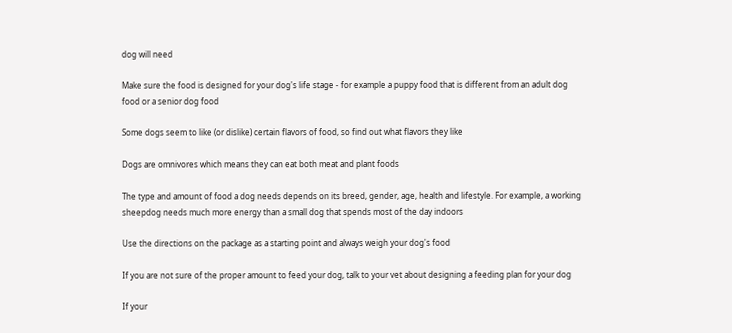dog will need

Make sure the food is designed for your dog's life stage - for example a puppy food that is different from an adult dog food or a senior dog food

Some dogs seem to like (or dislike) certain flavors of food, so find out what flavors they like

Dogs are omnivores which means they can eat both meat and plant foods

The type and amount of food a dog needs depends on its breed, gender, age, health and lifestyle. For example, a working sheepdog needs much more energy than a small dog that spends most of the day indoors

Use the directions on the package as a starting point and always weigh your dog's food

If you are not sure of the proper amount to feed your dog, talk to your vet about designing a feeding plan for your dog

If your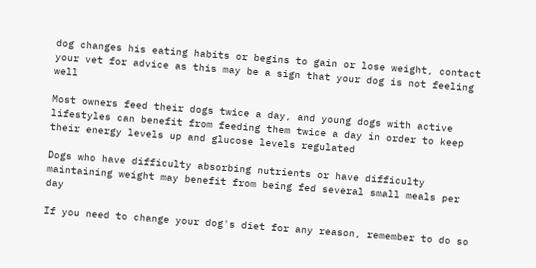dog changes his eating habits or begins to gain or lose weight, contact your vet for advice as this may be a sign that your dog is not feeling well

Most owners feed their dogs twice a day, and young dogs with active lifestyles can benefit from feeding them twice a day in order to keep their energy levels up and glucose levels regulated

Dogs who have difficulty absorbing nutrients or have difficulty maintaining weight may benefit from being fed several small meals per day

If you need to change your dog's diet for any reason, remember to do so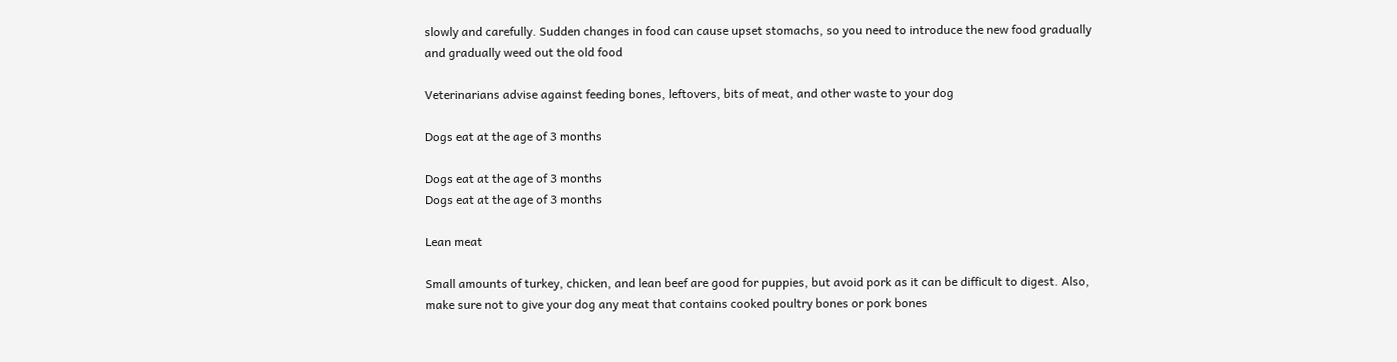slowly and carefully. Sudden changes in food can cause upset stomachs, so you need to introduce the new food gradually and gradually weed out the old food

Veterinarians advise against feeding bones, leftovers, bits of meat, and other waste to your dog

Dogs eat at the age of 3 months

Dogs eat at the age of 3 months
Dogs eat at the age of 3 months

Lean meat

Small amounts of turkey, chicken, and lean beef are good for puppies, but avoid pork as it can be difficult to digest. Also, make sure not to give your dog any meat that contains cooked poultry bones or pork bones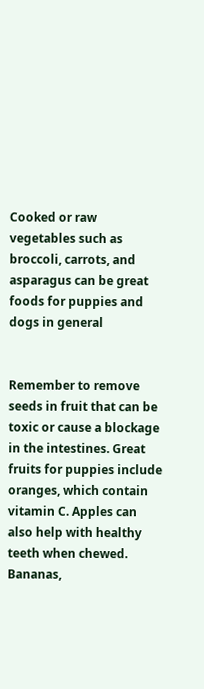Cooked or raw vegetables such as broccoli, carrots, and asparagus can be great foods for puppies and dogs in general


Remember to remove seeds in fruit that can be toxic or cause a blockage in the intestines. Great fruits for puppies include oranges, which contain vitamin C. Apples can also help with healthy teeth when chewed. Bananas,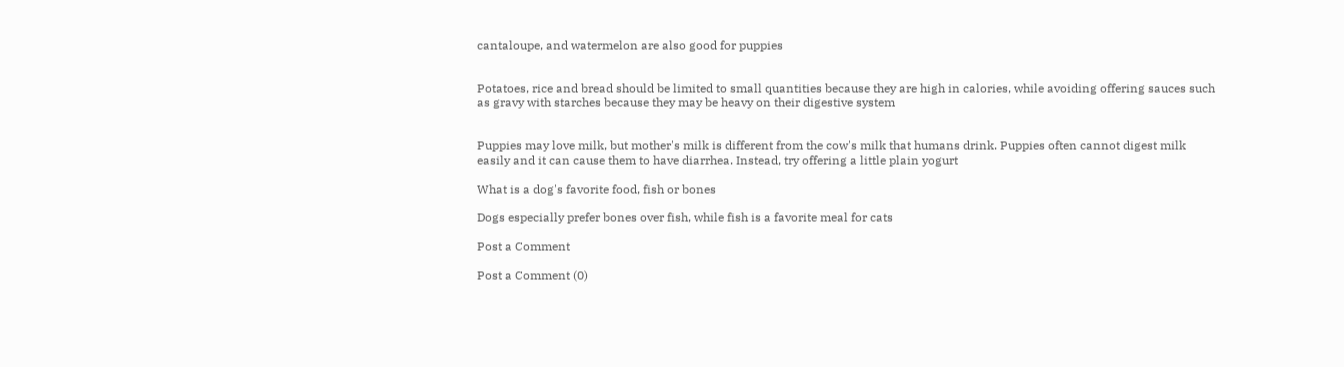cantaloupe, and watermelon are also good for puppies


Potatoes, rice and bread should be limited to small quantities because they are high in calories, while avoiding offering sauces such as gravy with starches because they may be heavy on their digestive system


Puppies may love milk, but mother's milk is different from the cow's milk that humans drink. Puppies often cannot digest milk easily and it can cause them to have diarrhea. Instead, try offering a little plain yogurt

What is a dog's favorite food, fish or bones

Dogs especially prefer bones over fish, while fish is a favorite meal for cats

Post a Comment

Post a Comment (0)